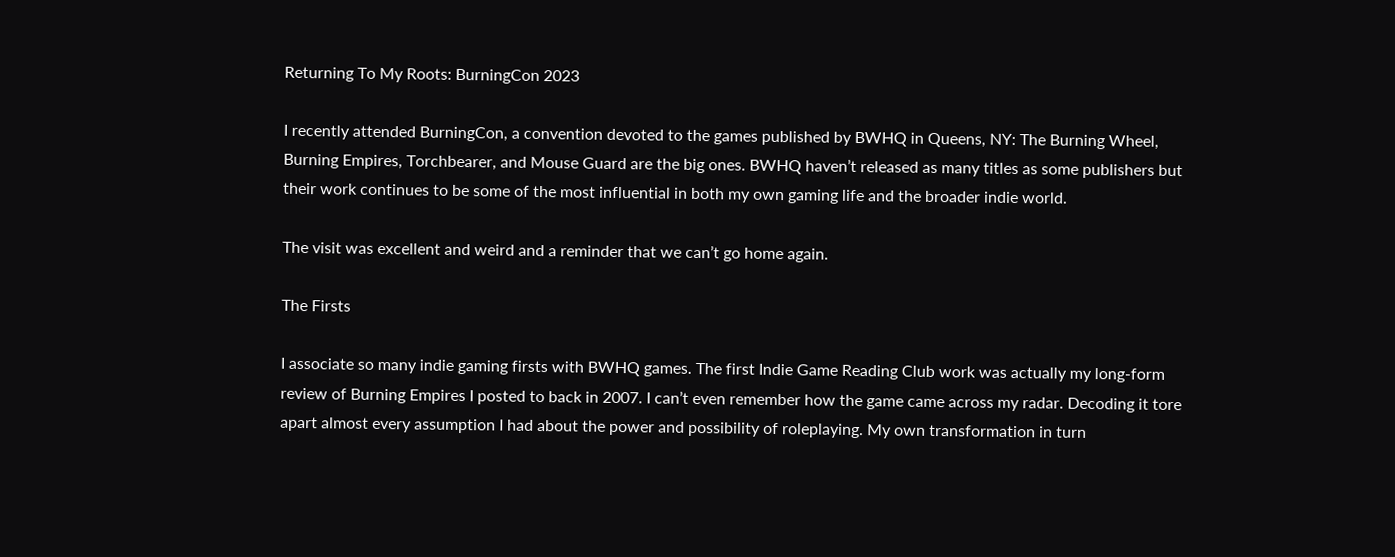Returning To My Roots: BurningCon 2023

I recently attended BurningCon, a convention devoted to the games published by BWHQ in Queens, NY: The Burning Wheel, Burning Empires, Torchbearer, and Mouse Guard are the big ones. BWHQ haven’t released as many titles as some publishers but their work continues to be some of the most influential in both my own gaming life and the broader indie world.

The visit was excellent and weird and a reminder that we can’t go home again.

The Firsts

I associate so many indie gaming firsts with BWHQ games. The first Indie Game Reading Club work was actually my long-form review of Burning Empires I posted to back in 2007. I can’t even remember how the game came across my radar. Decoding it tore apart almost every assumption I had about the power and possibility of roleplaying. My own transformation in turn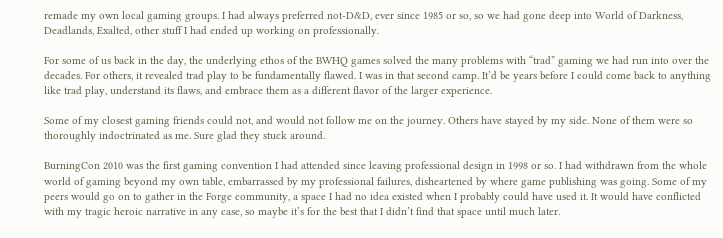remade my own local gaming groups. I had always preferred not-D&D, ever since 1985 or so, so we had gone deep into World of Darkness, Deadlands, Exalted, other stuff I had ended up working on professionally.

For some of us back in the day, the underlying ethos of the BWHQ games solved the many problems with “trad” gaming we had run into over the decades. For others, it revealed trad play to be fundamentally flawed. I was in that second camp. It’d be years before I could come back to anything like trad play, understand its flaws, and embrace them as a different flavor of the larger experience.

Some of my closest gaming friends could not, and would not follow me on the journey. Others have stayed by my side. None of them were so thoroughly indoctrinated as me. Sure glad they stuck around.

BurningCon 2010 was the first gaming convention I had attended since leaving professional design in 1998 or so. I had withdrawn from the whole world of gaming beyond my own table, embarrassed by my professional failures, disheartened by where game publishing was going. Some of my peers would go on to gather in the Forge community, a space I had no idea existed when I probably could have used it. It would have conflicted with my tragic heroic narrative in any case, so maybe it’s for the best that I didn’t find that space until much later.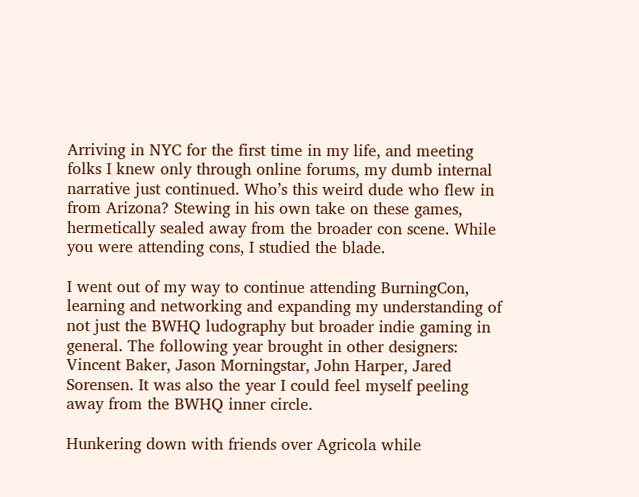Arriving in NYC for the first time in my life, and meeting folks I knew only through online forums, my dumb internal narrative just continued. Who’s this weird dude who flew in from Arizona? Stewing in his own take on these games, hermetically sealed away from the broader con scene. While you were attending cons, I studied the blade.

I went out of my way to continue attending BurningCon, learning and networking and expanding my understanding of not just the BWHQ ludography but broader indie gaming in general. The following year brought in other designers: Vincent Baker, Jason Morningstar, John Harper, Jared Sorensen. It was also the year I could feel myself peeling away from the BWHQ inner circle.

Hunkering down with friends over Agricola while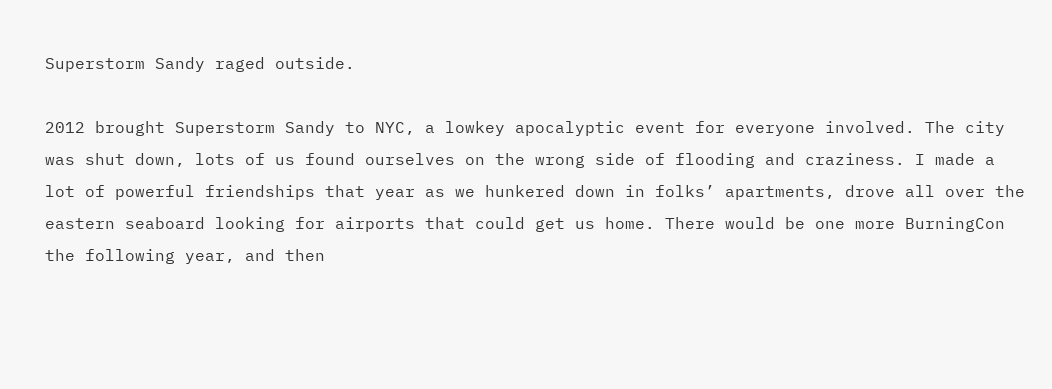Superstorm Sandy raged outside.

2012 brought Superstorm Sandy to NYC, a lowkey apocalyptic event for everyone involved. The city was shut down, lots of us found ourselves on the wrong side of flooding and craziness. I made a lot of powerful friendships that year as we hunkered down in folks’ apartments, drove all over the eastern seaboard looking for airports that could get us home. There would be one more BurningCon the following year, and then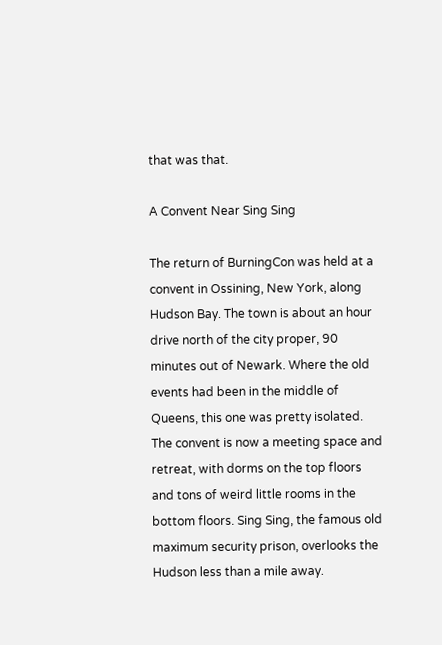that was that.

A Convent Near Sing Sing

The return of BurningCon was held at a convent in Ossining, New York, along Hudson Bay. The town is about an hour drive north of the city proper, 90 minutes out of Newark. Where the old events had been in the middle of Queens, this one was pretty isolated. The convent is now a meeting space and retreat, with dorms on the top floors and tons of weird little rooms in the bottom floors. Sing Sing, the famous old maximum security prison, overlooks the Hudson less than a mile away.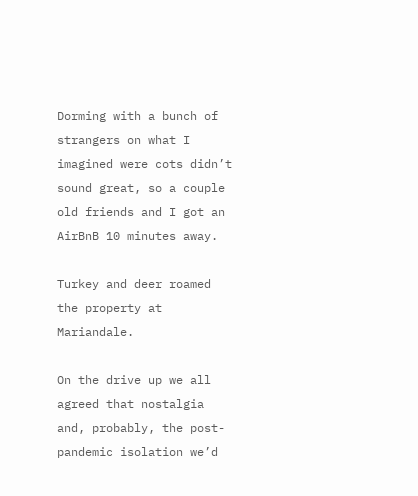Dorming with a bunch of strangers on what I imagined were cots didn’t sound great, so a couple old friends and I got an AirBnB 10 minutes away.

Turkey and deer roamed the property at Mariandale.

On the drive up we all agreed that nostalgia and, probably, the post-pandemic isolation we’d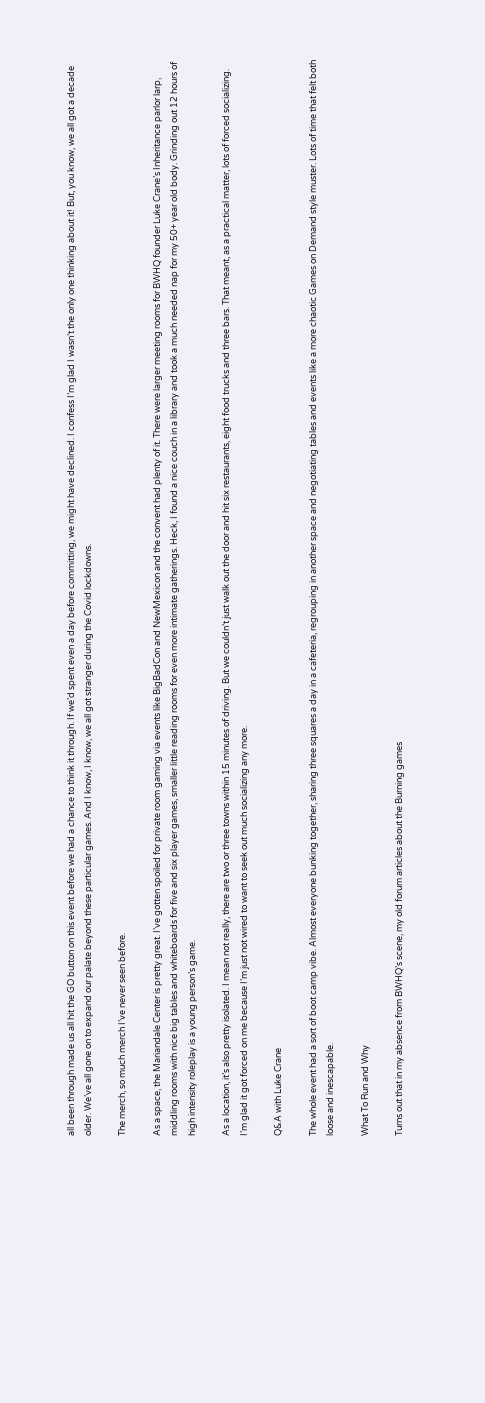all been through made us all hit the GO button on this event before we had a chance to think it through. If we’d spent even a day before committing, we might have declined. I confess I’m glad I wasn’t the only one thinking about it! But, you know, we all got a decade older. We’ve all gone on to expand our palate beyond these particular games. And I know, I know, we all got stranger during the Covid lockdowns.

The merch, so much merch I’ve never seen before.

As a space, the Mariandale Center is pretty great. I’ve gotten spoiled for private room gaming via events like BigBadCon and NewMexicon and the convent had plenty of it. There were larger meeting rooms for BWHQ founder Luke Crane’s Inheritance parlor larp, middling rooms with nice big tables and whiteboards for five and six player games, smaller little reading rooms for even more intimate gatherings. Heck, I found a nice couch in a library and took a much needed nap for my 50+ year old body. Grinding out 12 hours of high intensity roleplay is a young person’s game.

As a location, it’s also pretty isolated. I mean not really, there are two or three towns within 15 minutes of driving. But we couldn’t just walk out the door and hit six restaurants, eight food trucks and three bars. That meant, as a practical matter, lots of forced socializing. I’m glad it got forced on me because I’m just not wired to want to seek out much socializing any more.

Q&A with Luke Crane

The whole event had a sort of boot camp vibe. Almost everyone bunking together, sharing three squares a day in a cafeteria, regrouping in another space and negotiating tables and events like a more chaotic Games on Demand style muster. Lots of time that felt both loose and inescapable.

What To Run and Why

Turns out that in my absence from BWHQ’s scene, my old forum articles about the Burning games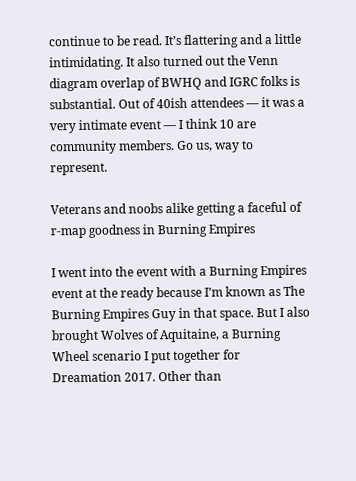continue to be read. It’s flattering and a little intimidating. It also turned out the Venn diagram overlap of BWHQ and IGRC folks is substantial. Out of 40ish attendees — it was a very intimate event — I think 10 are community members. Go us, way to represent.

Veterans and noobs alike getting a faceful of r-map goodness in Burning Empires

I went into the event with a Burning Empires event at the ready because I’m known as The Burning Empires Guy in that space. But I also brought Wolves of Aquitaine, a Burning Wheel scenario I put together for Dreamation 2017. Other than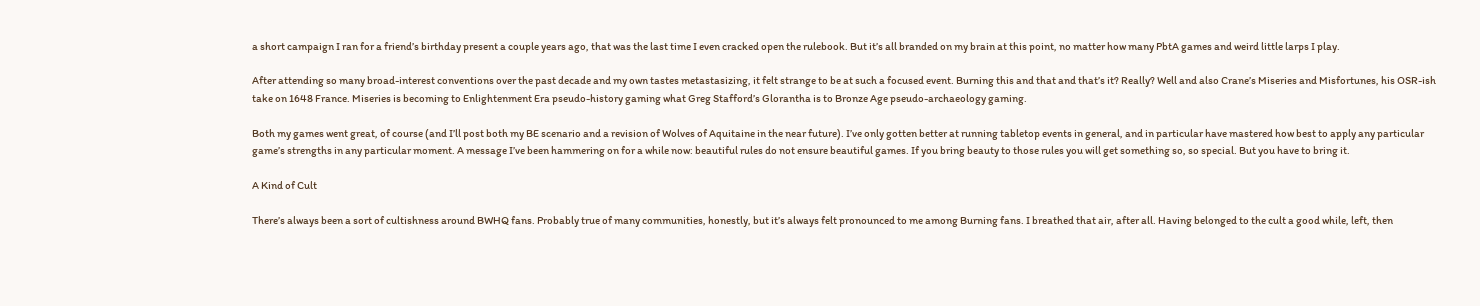a short campaign I ran for a friend’s birthday present a couple years ago, that was the last time I even cracked open the rulebook. But it’s all branded on my brain at this point, no matter how many PbtA games and weird little larps I play.

After attending so many broad-interest conventions over the past decade and my own tastes metastasizing, it felt strange to be at such a focused event. Burning this and that and that’s it? Really? Well and also Crane’s Miseries and Misfortunes, his OSR-ish take on 1648 France. Miseries is becoming to Enlightenment Era pseudo-history gaming what Greg Stafford’s Glorantha is to Bronze Age pseudo-archaeology gaming.

Both my games went great, of course (and I’ll post both my BE scenario and a revision of Wolves of Aquitaine in the near future). I’ve only gotten better at running tabletop events in general, and in particular have mastered how best to apply any particular game’s strengths in any particular moment. A message I’ve been hammering on for a while now: beautiful rules do not ensure beautiful games. If you bring beauty to those rules you will get something so, so special. But you have to bring it.

A Kind of Cult

There’s always been a sort of cultishness around BWHQ fans. Probably true of many communities, honestly, but it’s always felt pronounced to me among Burning fans. I breathed that air, after all. Having belonged to the cult a good while, left, then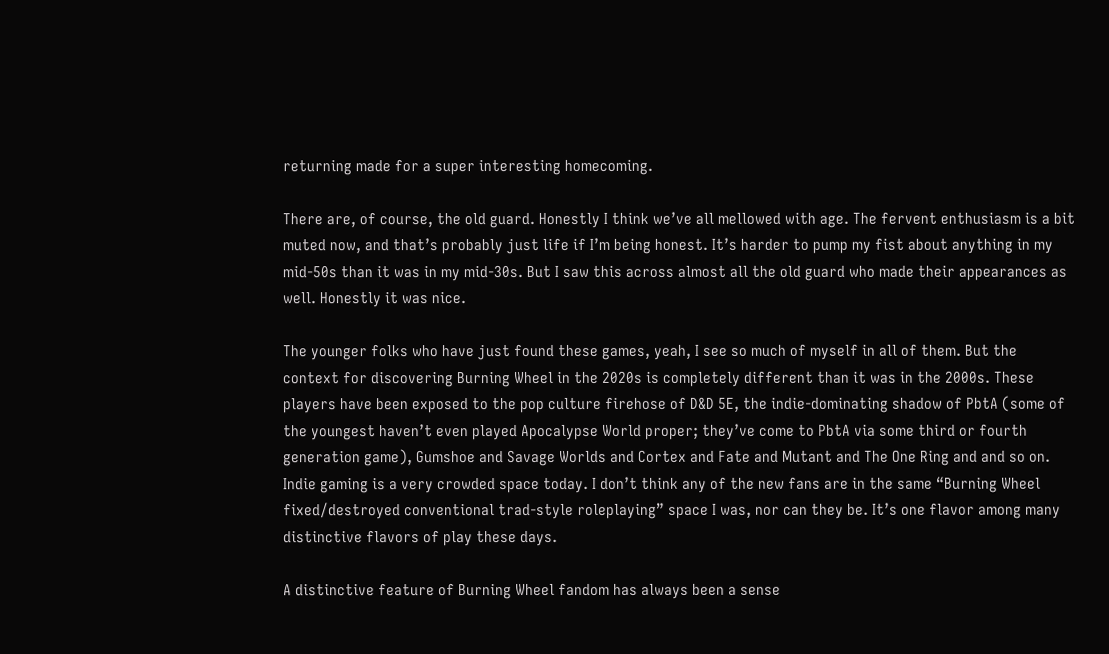returning made for a super interesting homecoming.

There are, of course, the old guard. Honestly I think we’ve all mellowed with age. The fervent enthusiasm is a bit muted now, and that’s probably just life if I’m being honest. It’s harder to pump my fist about anything in my mid-50s than it was in my mid-30s. But I saw this across almost all the old guard who made their appearances as well. Honestly it was nice.

The younger folks who have just found these games, yeah, I see so much of myself in all of them. But the context for discovering Burning Wheel in the 2020s is completely different than it was in the 2000s. These players have been exposed to the pop culture firehose of D&D 5E, the indie-dominating shadow of PbtA (some of the youngest haven’t even played Apocalypse World proper; they’ve come to PbtA via some third or fourth generation game), Gumshoe and Savage Worlds and Cortex and Fate and Mutant and The One Ring and and so on. Indie gaming is a very crowded space today. I don’t think any of the new fans are in the same “Burning Wheel fixed/destroyed conventional trad-style roleplaying” space I was, nor can they be. It’s one flavor among many distinctive flavors of play these days.

A distinctive feature of Burning Wheel fandom has always been a sense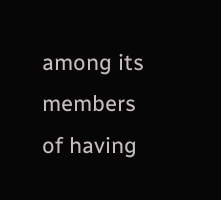among its members of having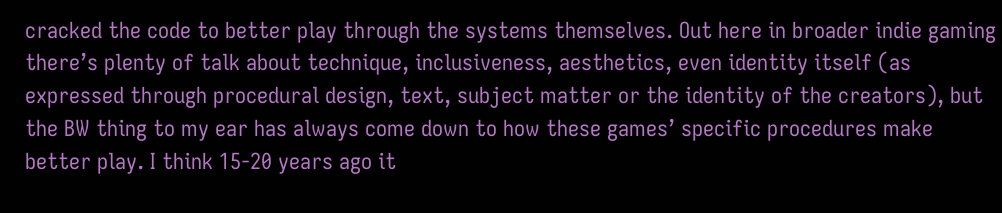cracked the code to better play through the systems themselves. Out here in broader indie gaming there’s plenty of talk about technique, inclusiveness, aesthetics, even identity itself (as expressed through procedural design, text, subject matter or the identity of the creators), but the BW thing to my ear has always come down to how these games’ specific procedures make better play. I think 15-20 years ago it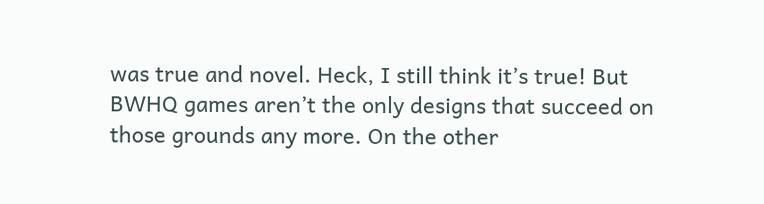was true and novel. Heck, I still think it’s true! But BWHQ games aren’t the only designs that succeed on those grounds any more. On the other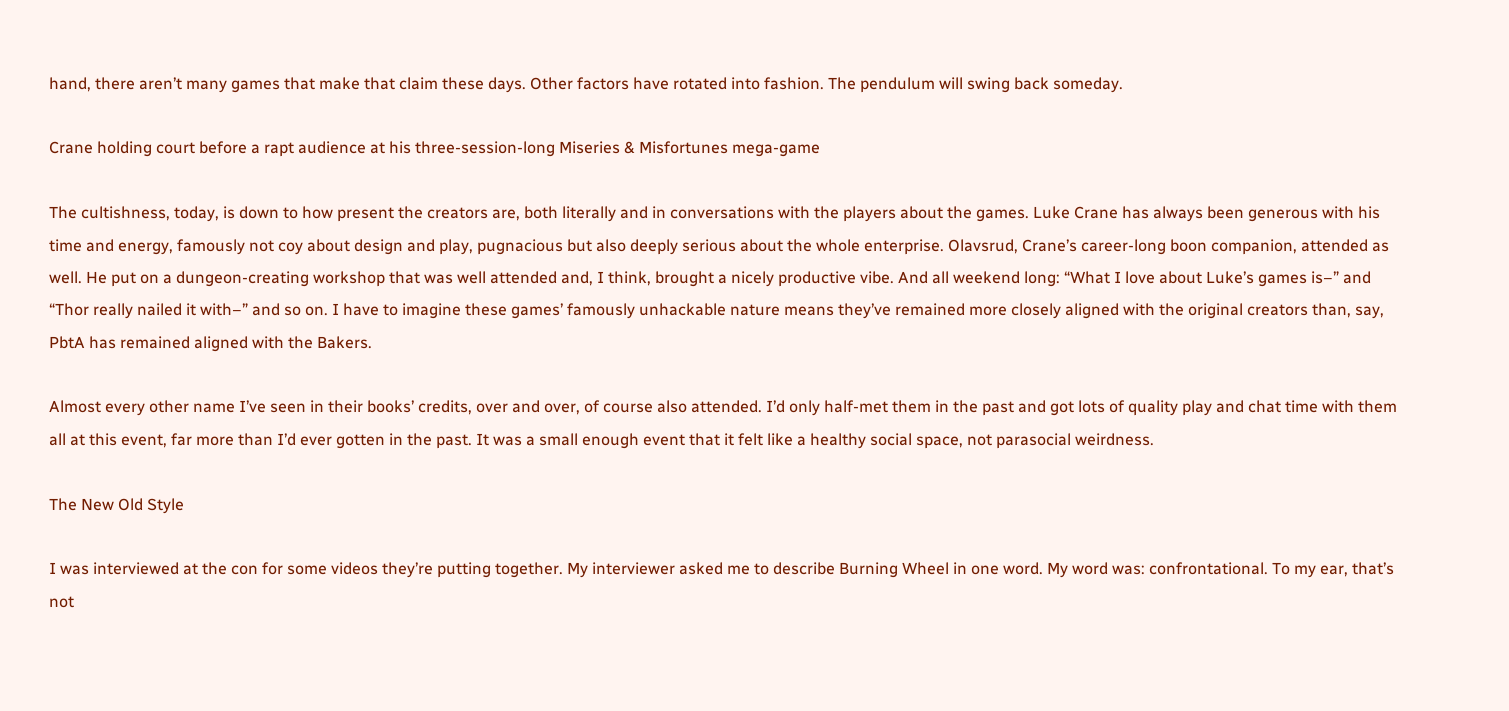hand, there aren’t many games that make that claim these days. Other factors have rotated into fashion. The pendulum will swing back someday.

Crane holding court before a rapt audience at his three-session-long Miseries & Misfortunes mega-game

The cultishness, today, is down to how present the creators are, both literally and in conversations with the players about the games. Luke Crane has always been generous with his time and energy, famously not coy about design and play, pugnacious but also deeply serious about the whole enterprise. Olavsrud, Crane’s career-long boon companion, attended as well. He put on a dungeon-creating workshop that was well attended and, I think, brought a nicely productive vibe. And all weekend long: “What I love about Luke’s games is–” and “Thor really nailed it with–” and so on. I have to imagine these games’ famously unhackable nature means they’ve remained more closely aligned with the original creators than, say, PbtA has remained aligned with the Bakers.

Almost every other name I’ve seen in their books’ credits, over and over, of course also attended. I’d only half-met them in the past and got lots of quality play and chat time with them all at this event, far more than I’d ever gotten in the past. It was a small enough event that it felt like a healthy social space, not parasocial weirdness.

The New Old Style

I was interviewed at the con for some videos they’re putting together. My interviewer asked me to describe Burning Wheel in one word. My word was: confrontational. To my ear, that’s not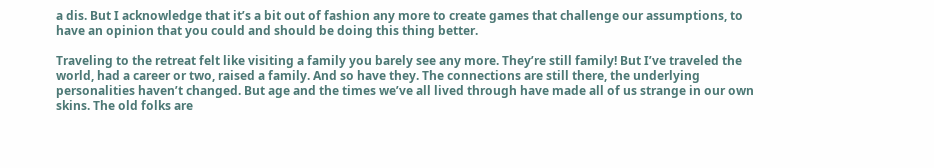a dis. But I acknowledge that it’s a bit out of fashion any more to create games that challenge our assumptions, to have an opinion that you could and should be doing this thing better.

Traveling to the retreat felt like visiting a family you barely see any more. They’re still family! But I’ve traveled the world, had a career or two, raised a family. And so have they. The connections are still there, the underlying personalities haven’t changed. But age and the times we’ve all lived through have made all of us strange in our own skins. The old folks are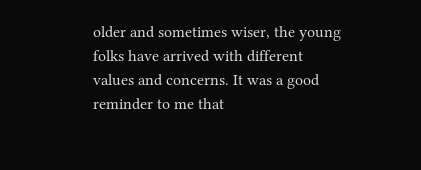older and sometimes wiser, the young folks have arrived with different values and concerns. It was a good reminder to me that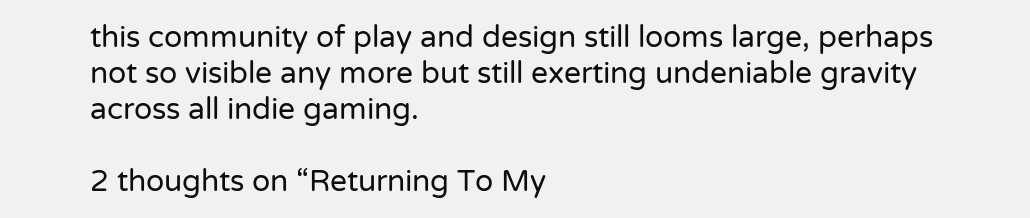this community of play and design still looms large, perhaps not so visible any more but still exerting undeniable gravity across all indie gaming.

2 thoughts on “Returning To My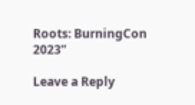Roots: BurningCon 2023”

Leave a Reply